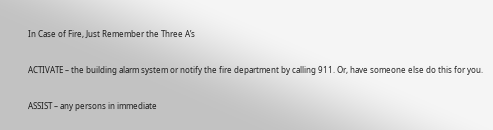In Case of Fire, Just Remember the Three A’s

ACTIVATE – the building alarm system or notify the fire department by calling 911. Or, have someone else do this for you.

ASSIST – any persons in immediate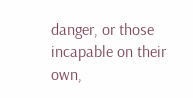danger, or those incapable on their own,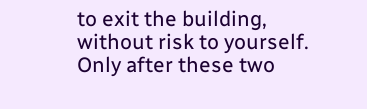to exit the building, without risk to yourself.
Only after these two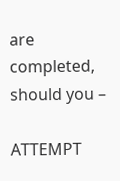are completed, should you –

ATTEMPT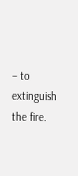– to extinguish the fire.